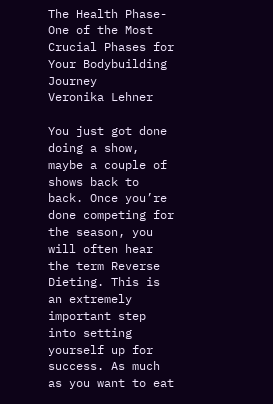The Health Phase- One of the Most Crucial Phases for Your Bodybuilding Journey
Veronika Lehner

You just got done doing a show, maybe a couple of shows back to back. Once you’re done competing for the season, you will often hear the term Reverse Dieting. This is an extremely important step into setting yourself up for success. As much as you want to eat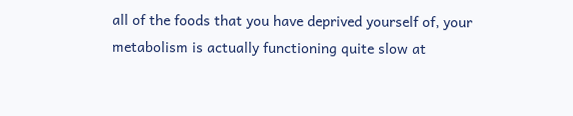all of the foods that you have deprived yourself of, your metabolism is actually functioning quite slow at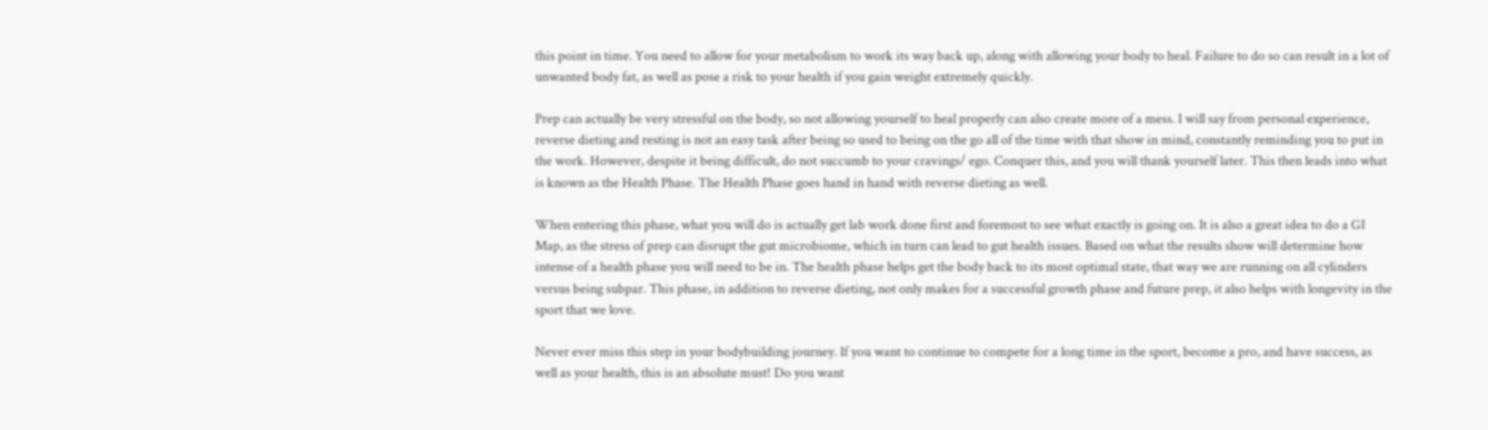this point in time. You need to allow for your metabolism to work its way back up, along with allowing your body to heal. Failure to do so can result in a lot of unwanted body fat, as well as pose a risk to your health if you gain weight extremely quickly.

Prep can actually be very stressful on the body, so not allowing yourself to heal properly can also create more of a mess. I will say from personal experience, reverse dieting and resting is not an easy task after being so used to being on the go all of the time with that show in mind, constantly reminding you to put in the work. However, despite it being difficult, do not succumb to your cravings/ ego. Conquer this, and you will thank yourself later. This then leads into what is known as the Health Phase. The Health Phase goes hand in hand with reverse dieting as well.

When entering this phase, what you will do is actually get lab work done first and foremost to see what exactly is going on. It is also a great idea to do a GI Map, as the stress of prep can disrupt the gut microbiome, which in turn can lead to gut health issues. Based on what the results show will determine how intense of a health phase you will need to be in. The health phase helps get the body back to its most optimal state, that way we are running on all cylinders versus being subpar. This phase, in addition to reverse dieting, not only makes for a successful growth phase and future prep, it also helps with longevity in the sport that we love.

Never ever miss this step in your bodybuilding journey. If you want to continue to compete for a long time in the sport, become a pro, and have success, as well as your health, this is an absolute must! Do you want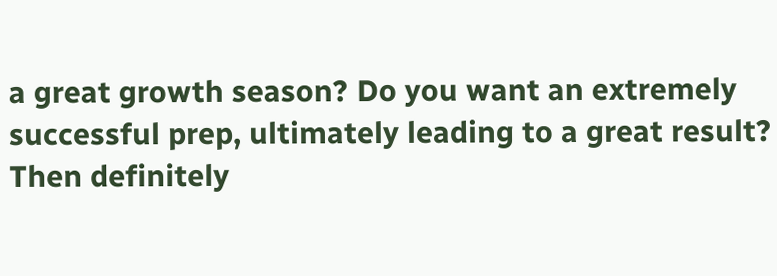a great growth season? Do you want an extremely successful prep, ultimately leading to a great result? Then definitely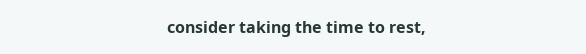consider taking the time to rest,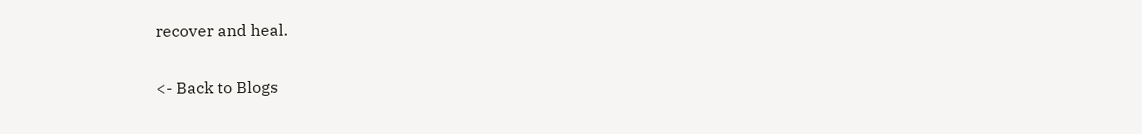recover and heal.

<- Back to Blogs